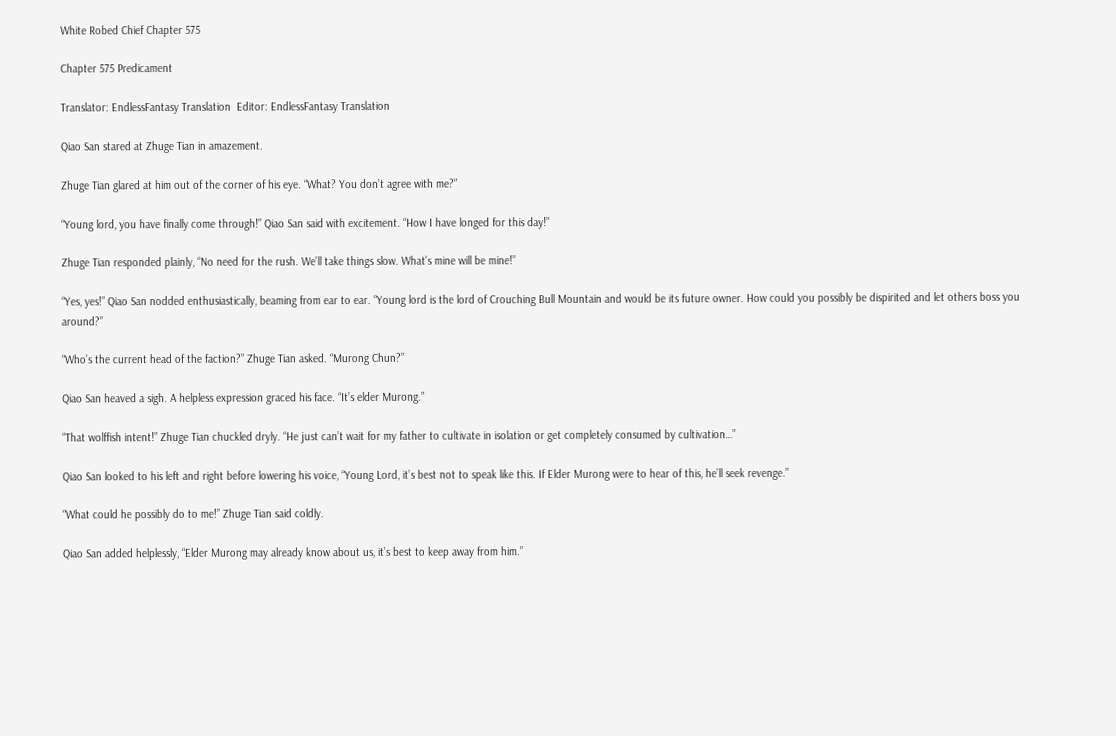White Robed Chief Chapter 575

Chapter 575 Predicament

Translator: EndlessFantasy Translation  Editor: EndlessFantasy Translation

Qiao San stared at Zhuge Tian in amazement.

Zhuge Tian glared at him out of the corner of his eye. “What? You don’t agree with me?”

“Young lord, you have finally come through!” Qiao San said with excitement. “How I have longed for this day!”

Zhuge Tian responded plainly, “No need for the rush. We’ll take things slow. What’s mine will be mine!”

“Yes, yes!” Qiao San nodded enthusiastically, beaming from ear to ear. “Young lord is the lord of Crouching Bull Mountain and would be its future owner. How could you possibly be dispirited and let others boss you around?”

“Who’s the current head of the faction?” Zhuge Tian asked. “Murong Chun?”

Qiao San heaved a sigh. A helpless expression graced his face. “It’s elder Murong.”

“That wolffish intent!” Zhuge Tian chuckled dryly. “He just can’t wait for my father to cultivate in isolation or get completely consumed by cultivation…”

Qiao San looked to his left and right before lowering his voice, “Young Lord, it’s best not to speak like this. If Elder Murong were to hear of this, he’ll seek revenge.”

“What could he possibly do to me!” Zhuge Tian said coldly.

Qiao San added helplessly, “Elder Murong may already know about us, it’s best to keep away from him.”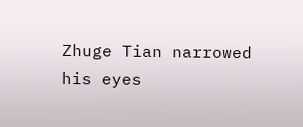Zhuge Tian narrowed his eyes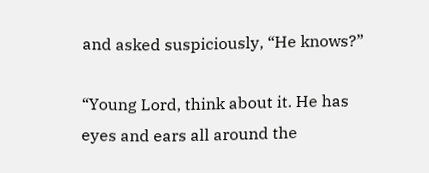and asked suspiciously, “He knows?”

“Young Lord, think about it. He has eyes and ears all around the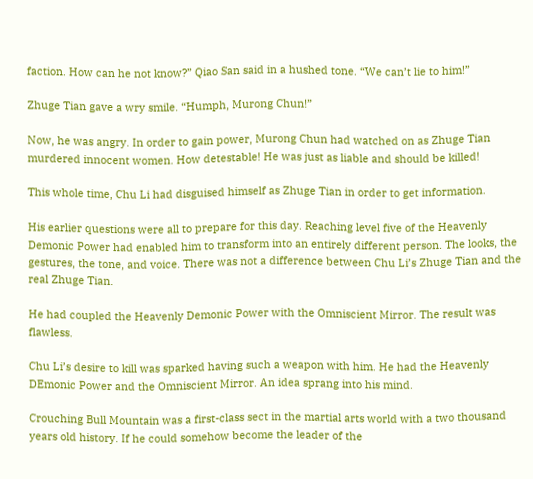faction. How can he not know?” Qiao San said in a hushed tone. “We can’t lie to him!”

Zhuge Tian gave a wry smile. “Humph, Murong Chun!”

Now, he was angry. In order to gain power, Murong Chun had watched on as Zhuge Tian murdered innocent women. How detestable! He was just as liable and should be killed!

This whole time, Chu Li had disguised himself as Zhuge Tian in order to get information.

His earlier questions were all to prepare for this day. Reaching level five of the Heavenly Demonic Power had enabled him to transform into an entirely different person. The looks, the gestures, the tone, and voice. There was not a difference between Chu Li’s Zhuge Tian and the real Zhuge Tian.

He had coupled the Heavenly Demonic Power with the Omniscient Mirror. The result was flawless.

Chu Li’s desire to kill was sparked having such a weapon with him. He had the Heavenly DEmonic Power and the Omniscient Mirror. An idea sprang into his mind.

Crouching Bull Mountain was a first-class sect in the martial arts world with a two thousand years old history. If he could somehow become the leader of the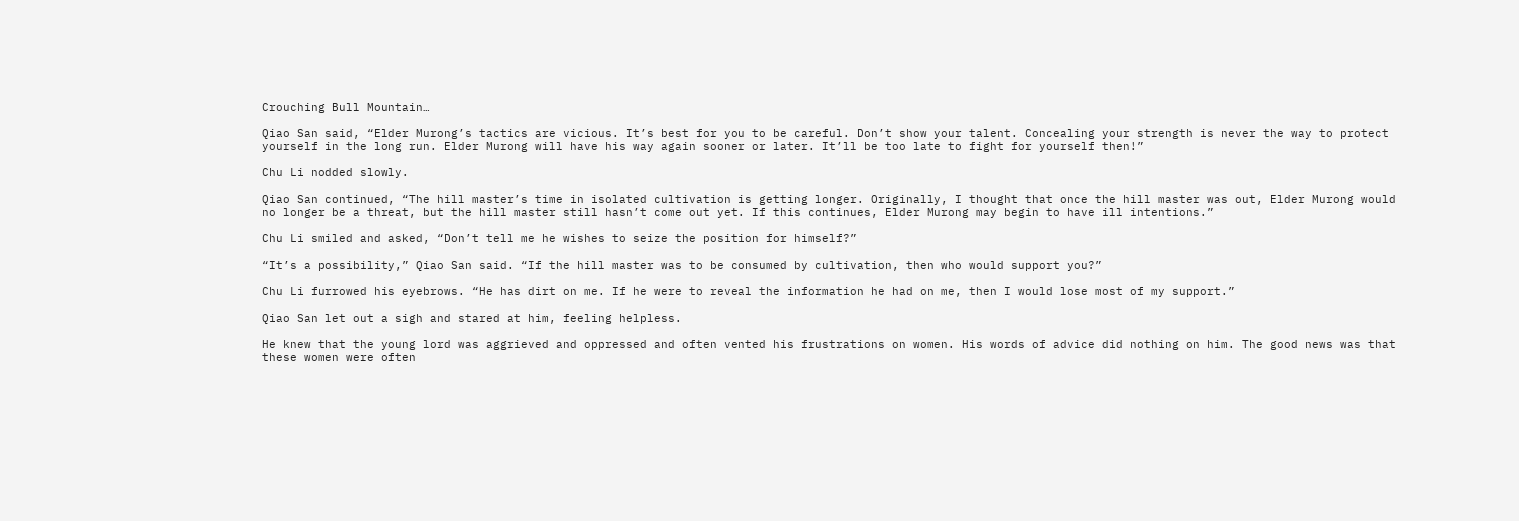Crouching Bull Mountain…

Qiao San said, “Elder Murong’s tactics are vicious. It’s best for you to be careful. Don’t show your talent. Concealing your strength is never the way to protect yourself in the long run. Elder Murong will have his way again sooner or later. It’ll be too late to fight for yourself then!”

Chu Li nodded slowly.

Qiao San continued, “The hill master’s time in isolated cultivation is getting longer. Originally, I thought that once the hill master was out, Elder Murong would no longer be a threat, but the hill master still hasn’t come out yet. If this continues, Elder Murong may begin to have ill intentions.”

Chu Li smiled and asked, “Don’t tell me he wishes to seize the position for himself?”

“It’s a possibility,” Qiao San said. “If the hill master was to be consumed by cultivation, then who would support you?”

Chu Li furrowed his eyebrows. “He has dirt on me. If he were to reveal the information he had on me, then I would lose most of my support.”

Qiao San let out a sigh and stared at him, feeling helpless.

He knew that the young lord was aggrieved and oppressed and often vented his frustrations on women. His words of advice did nothing on him. The good news was that these women were often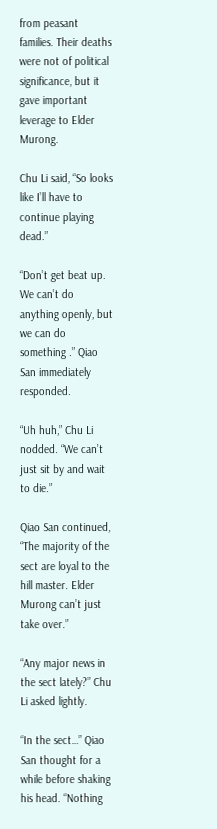from peasant families. Their deaths were not of political significance, but it gave important leverage to Elder Murong.

Chu Li said, “So looks like I’ll have to continue playing dead.”

“Don’t get beat up. We can’t do anything openly, but we can do something .” Qiao San immediately responded.

“Uh huh,” Chu Li nodded. “We can’t just sit by and wait to die.”

Qiao San continued, “The majority of the sect are loyal to the hill master. Elder Murong can’t just take over.”

“Any major news in the sect lately?” Chu Li asked lightly.

“In the sect…” Qiao San thought for a while before shaking his head. “Nothing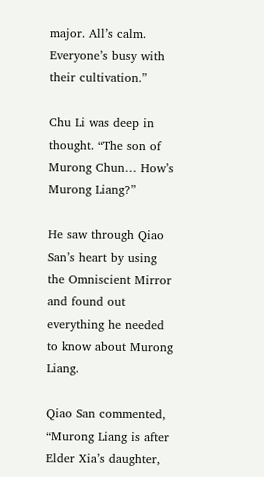major. All’s calm. Everyone’s busy with their cultivation.”

Chu Li was deep in thought. “The son of Murong Chun… How’s Murong Liang?”

He saw through Qiao San’s heart by using the Omniscient Mirror and found out everything he needed to know about Murong Liang.

Qiao San commented, “Murong Liang is after Elder Xia’s daughter,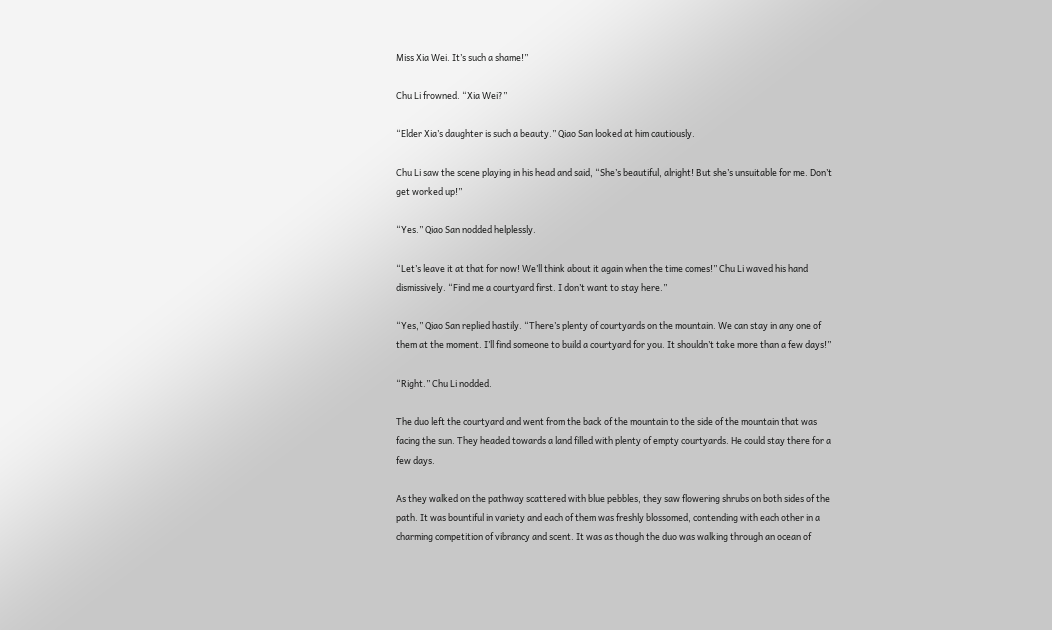Miss Xia Wei. It’s such a shame!”

Chu Li frowned. “Xia Wei?”

“Elder Xia’s daughter is such a beauty.” Qiao San looked at him cautiously.

Chu Li saw the scene playing in his head and said, “She’s beautiful, alright! But she’s unsuitable for me. Don’t get worked up!”

“Yes.” Qiao San nodded helplessly.

“Let’s leave it at that for now! We’ll think about it again when the time comes!” Chu Li waved his hand dismissively. “Find me a courtyard first. I don’t want to stay here.”

“Yes,” Qiao San replied hastily. “There’s plenty of courtyards on the mountain. We can stay in any one of them at the moment. I’ll find someone to build a courtyard for you. It shouldn’t take more than a few days!”

“Right.” Chu Li nodded.

The duo left the courtyard and went from the back of the mountain to the side of the mountain that was facing the sun. They headed towards a land filled with plenty of empty courtyards. He could stay there for a few days.

As they walked on the pathway scattered with blue pebbles, they saw flowering shrubs on both sides of the path. It was bountiful in variety and each of them was freshly blossomed, contending with each other in a charming competition of vibrancy and scent. It was as though the duo was walking through an ocean of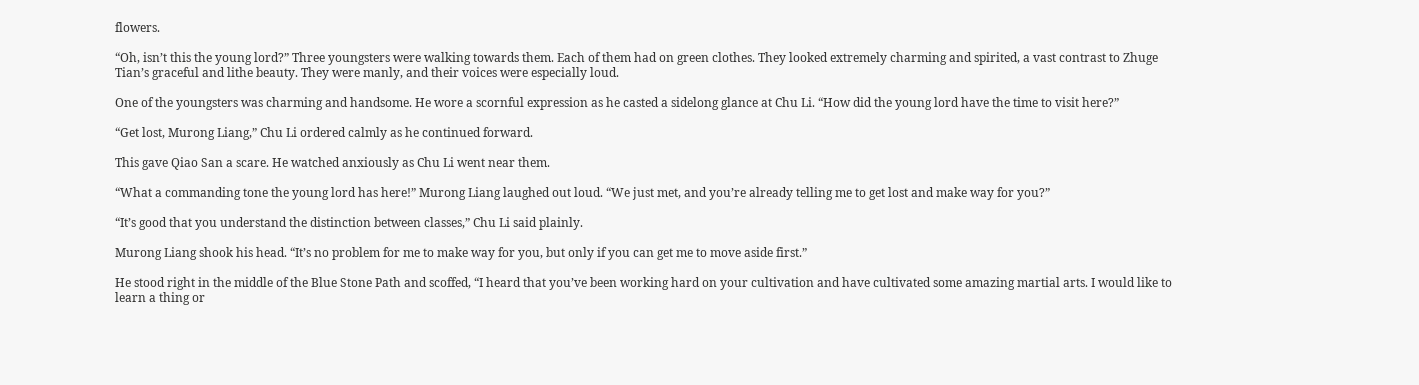flowers.

“Oh, isn’t this the young lord?” Three youngsters were walking towards them. Each of them had on green clothes. They looked extremely charming and spirited, a vast contrast to Zhuge Tian’s graceful and lithe beauty. They were manly, and their voices were especially loud.

One of the youngsters was charming and handsome. He wore a scornful expression as he casted a sidelong glance at Chu Li. “How did the young lord have the time to visit here?”

“Get lost, Murong Liang,” Chu Li ordered calmly as he continued forward.

This gave Qiao San a scare. He watched anxiously as Chu Li went near them.

“What a commanding tone the young lord has here!” Murong Liang laughed out loud. “We just met, and you’re already telling me to get lost and make way for you?”

“It’s good that you understand the distinction between classes,” Chu Li said plainly.

Murong Liang shook his head. “It’s no problem for me to make way for you, but only if you can get me to move aside first.”

He stood right in the middle of the Blue Stone Path and scoffed, “I heard that you’ve been working hard on your cultivation and have cultivated some amazing martial arts. I would like to learn a thing or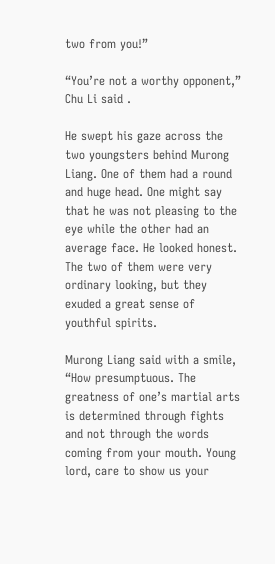two from you!”

“You’re not a worthy opponent,” Chu Li said .

He swept his gaze across the two youngsters behind Murong Liang. One of them had a round and huge head. One might say that he was not pleasing to the eye while the other had an average face. He looked honest. The two of them were very ordinary looking, but they exuded a great sense of youthful spirits.

Murong Liang said with a smile, “How presumptuous. The greatness of one’s martial arts is determined through fights and not through the words coming from your mouth. Young lord, care to show us your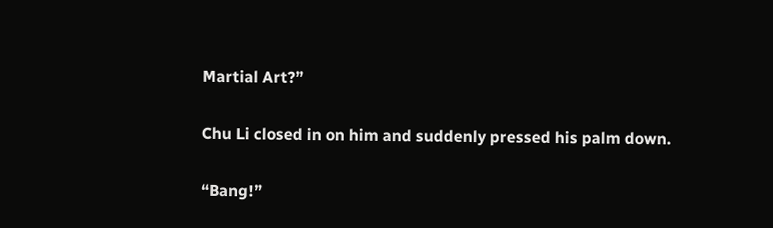Martial Art?”

Chu Li closed in on him and suddenly pressed his palm down.

“Bang!”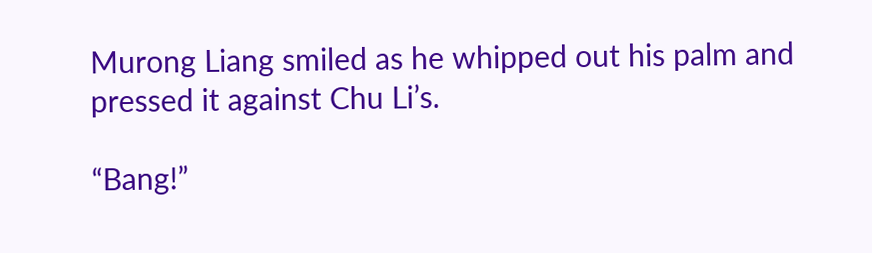Murong Liang smiled as he whipped out his palm and pressed it against Chu Li’s.

“Bang!”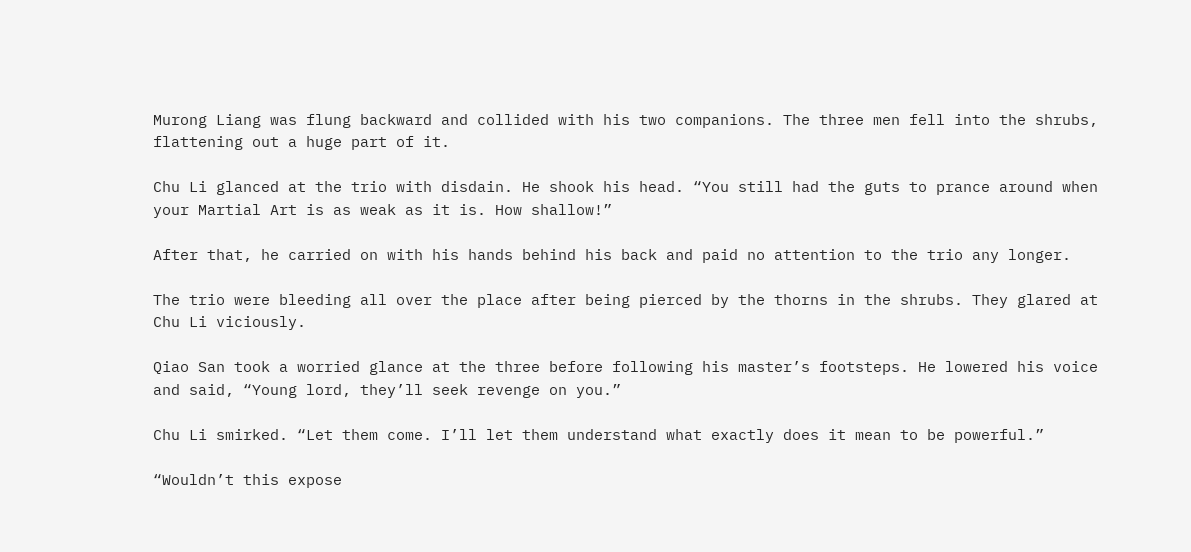Murong Liang was flung backward and collided with his two companions. The three men fell into the shrubs, flattening out a huge part of it.

Chu Li glanced at the trio with disdain. He shook his head. “You still had the guts to prance around when your Martial Art is as weak as it is. How shallow!”

After that, he carried on with his hands behind his back and paid no attention to the trio any longer.

The trio were bleeding all over the place after being pierced by the thorns in the shrubs. They glared at Chu Li viciously.

Qiao San took a worried glance at the three before following his master’s footsteps. He lowered his voice and said, “Young lord, they’ll seek revenge on you.”

Chu Li smirked. “Let them come. I’ll let them understand what exactly does it mean to be powerful.”

“Wouldn’t this expose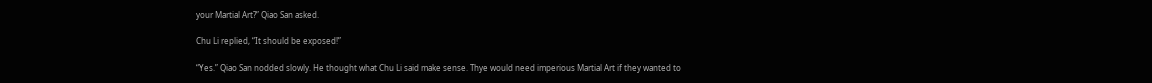your Martial Art?” Qiao San asked.

Chu Li replied, “It should be exposed!”

“Yes.” Qiao San nodded slowly. He thought what Chu Li said make sense. Thye would need imperious Martial Art if they wanted to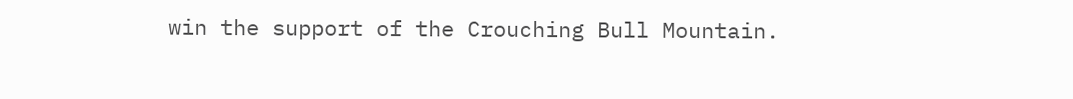win the support of the Crouching Bull Mountain.